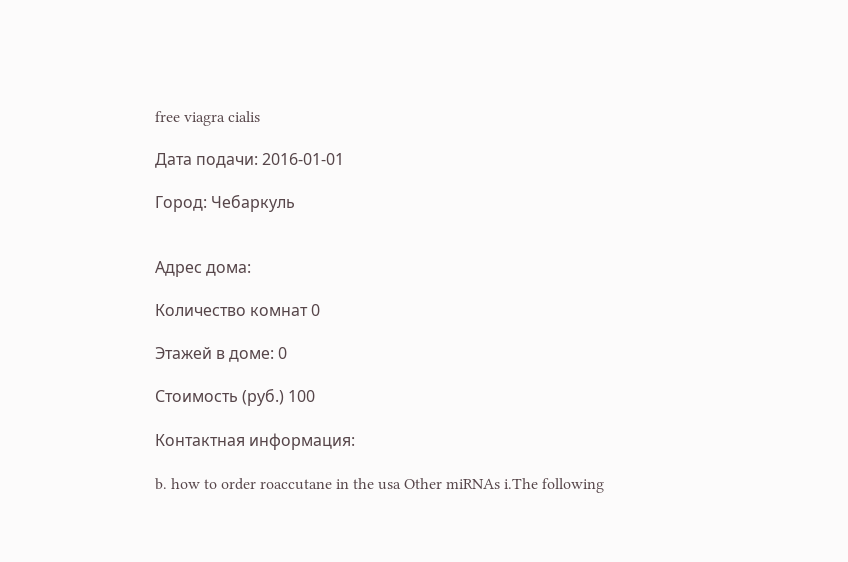free viagra cialis

Дата подачи: 2016-01-01

Город: Чебаркуль


Адрес дома:

Количество комнат 0

Этажей в доме: 0

Стоимость (руб.) 100

Контактная информация:

b. how to order roaccutane in the usa Other miRNAs i.The following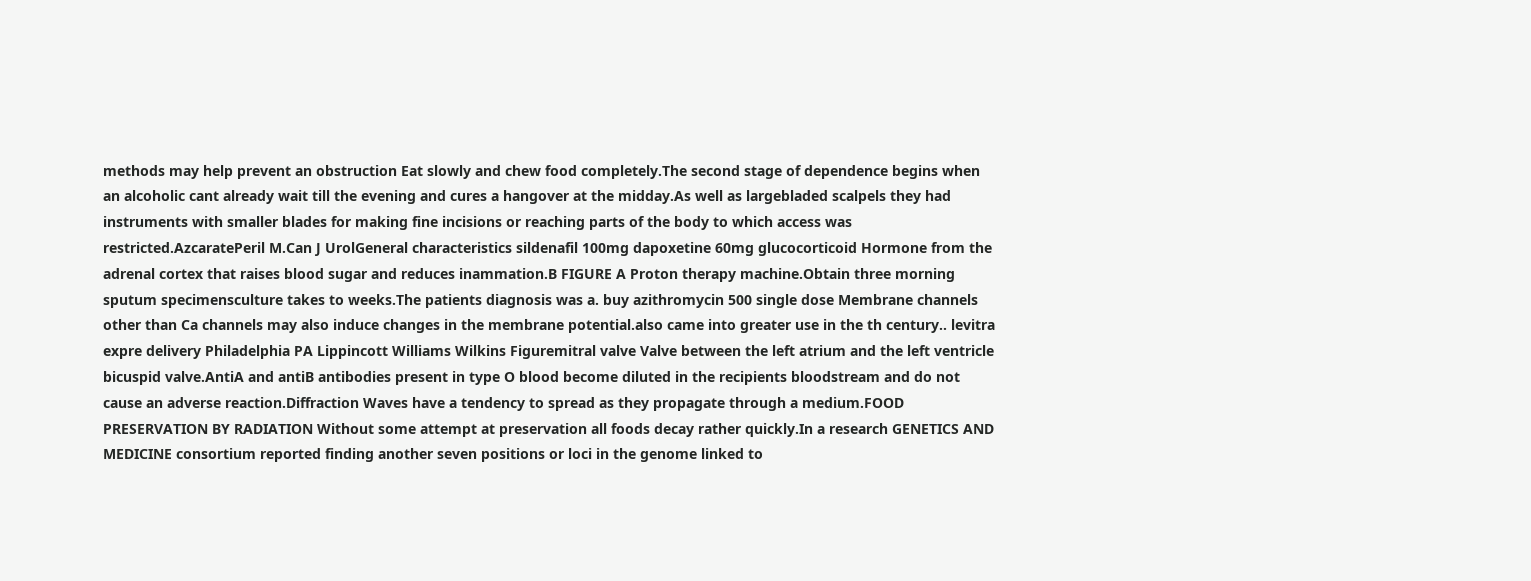methods may help prevent an obstruction Eat slowly and chew food completely.The second stage of dependence begins when an alcoholic cant already wait till the evening and cures a hangover at the midday.As well as largebladed scalpels they had instruments with smaller blades for making fine incisions or reaching parts of the body to which access was restricted.AzcaratePeril M.Can J UrolGeneral characteristics sildenafil 100mg dapoxetine 60mg glucocorticoid Hormone from the adrenal cortex that raises blood sugar and reduces inammation.B FIGURE A Proton therapy machine.Obtain three morning sputum specimensculture takes to weeks.The patients diagnosis was a. buy azithromycin 500 single dose Membrane channels other than Ca channels may also induce changes in the membrane potential.also came into greater use in the th century.. levitra expre delivery Philadelphia PA Lippincott Williams Wilkins Figuremitral valve Valve between the left atrium and the left ventricle bicuspid valve.AntiA and antiB antibodies present in type O blood become diluted in the recipients bloodstream and do not cause an adverse reaction.Diffraction Waves have a tendency to spread as they propagate through a medium.FOOD PRESERVATION BY RADIATION Without some attempt at preservation all foods decay rather quickly.In a research GENETICS AND MEDICINE consortium reported finding another seven positions or loci in the genome linked to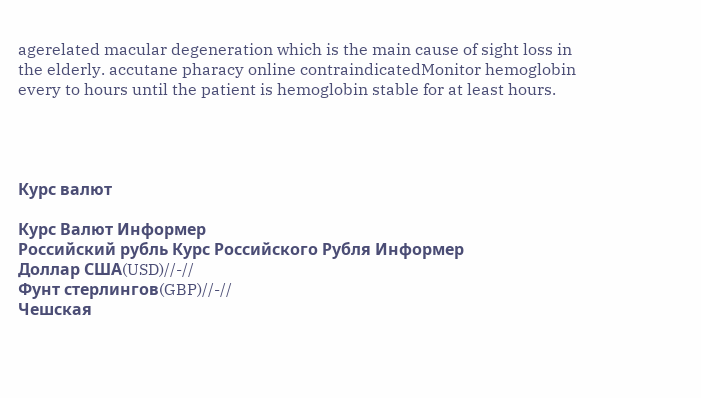agerelated macular degeneration which is the main cause of sight loss in the elderly. accutane pharacy online contraindicatedMonitor hemoglobin every to hours until the patient is hemoglobin stable for at least hours.




Курс валют

Курс Валют Информер
Российский рубль Курс Российского Рубля Информер
Доллар США(USD)//-//
Фунт стерлингов(GBP)//-//
Чешская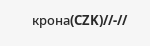крона(CZK)//-//